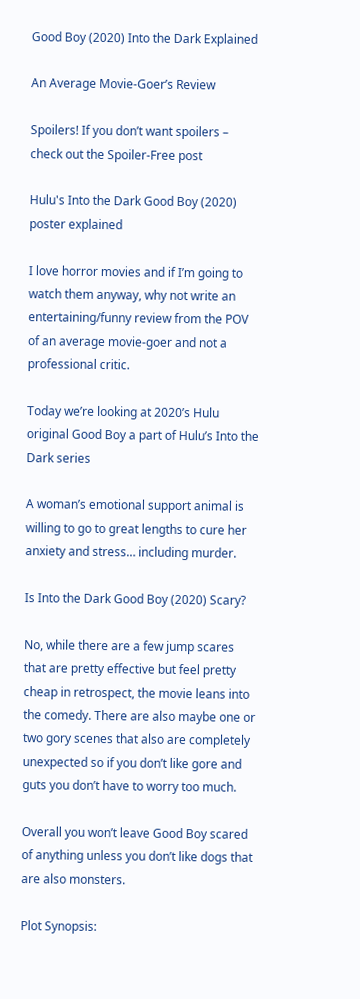Good Boy (2020) Into the Dark Explained

An Average Movie-Goer’s Review

Spoilers! If you don’t want spoilers – check out the Spoiler-Free post

Hulu's Into the Dark Good Boy (2020) poster explained

I love horror movies and if I’m going to watch them anyway, why not write an entertaining/funny review from the POV of an average movie-goer and not a professional critic.

Today we’re looking at 2020’s Hulu original Good Boy a part of Hulu’s Into the Dark series

A woman’s emotional support animal is willing to go to great lengths to cure her anxiety and stress… including murder.

Is Into the Dark Good Boy (2020) Scary?

No, while there are a few jump scares that are pretty effective but feel pretty cheap in retrospect, the movie leans into the comedy. There are also maybe one or two gory scenes that also are completely unexpected so if you don’t like gore and guts you don’t have to worry too much.

Overall you won’t leave Good Boy scared of anything unless you don’t like dogs that are also monsters.

Plot Synopsis: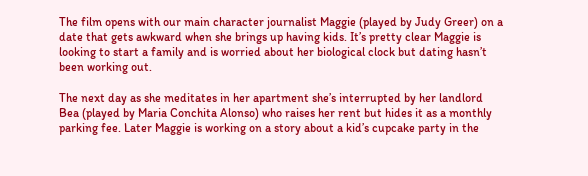The film opens with our main character journalist Maggie (played by Judy Greer) on a date that gets awkward when she brings up having kids. It’s pretty clear Maggie is looking to start a family and is worried about her biological clock but dating hasn’t been working out.

The next day as she meditates in her apartment she’s interrupted by her landlord Bea (played by Maria Conchita Alonso) who raises her rent but hides it as a monthly parking fee. Later Maggie is working on a story about a kid’s cupcake party in the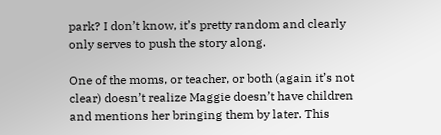park? I don’t know, it’s pretty random and clearly only serves to push the story along.

One of the moms, or teacher, or both (again it’s not clear) doesn’t realize Maggie doesn’t have children and mentions her bringing them by later. This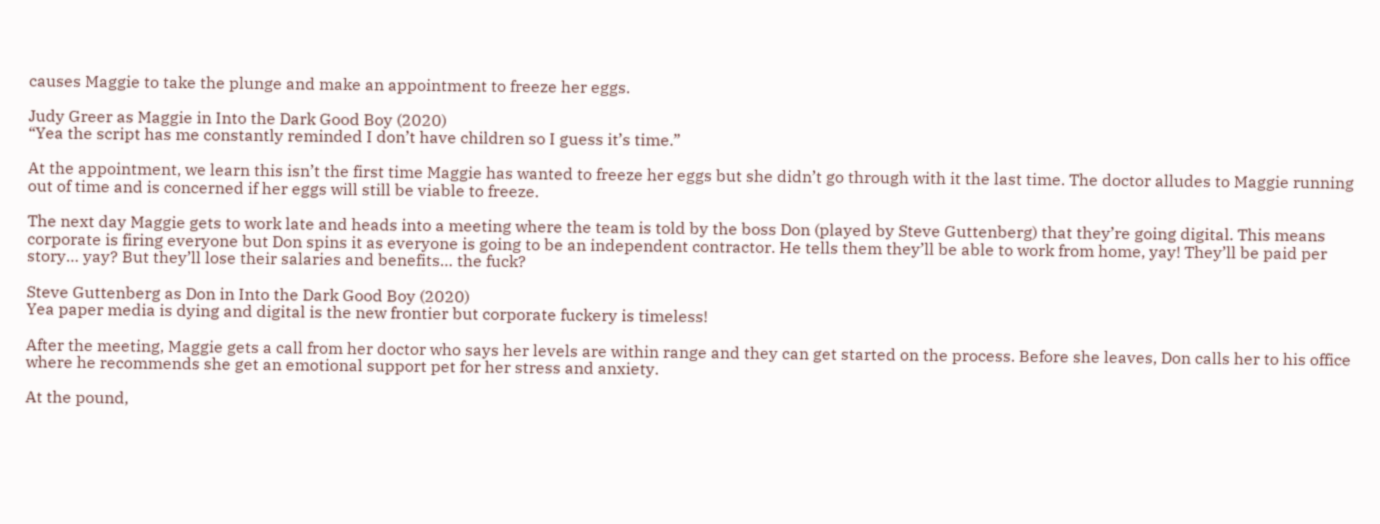causes Maggie to take the plunge and make an appointment to freeze her eggs.

Judy Greer as Maggie in Into the Dark Good Boy (2020)
“Yea the script has me constantly reminded I don’t have children so I guess it’s time.”

At the appointment, we learn this isn’t the first time Maggie has wanted to freeze her eggs but she didn’t go through with it the last time. The doctor alludes to Maggie running out of time and is concerned if her eggs will still be viable to freeze.

The next day Maggie gets to work late and heads into a meeting where the team is told by the boss Don (played by Steve Guttenberg) that they’re going digital. This means corporate is firing everyone but Don spins it as everyone is going to be an independent contractor. He tells them they’ll be able to work from home, yay! They’ll be paid per story… yay? But they’ll lose their salaries and benefits… the fuck?

Steve Guttenberg as Don in Into the Dark Good Boy (2020)
Yea paper media is dying and digital is the new frontier but corporate fuckery is timeless!

After the meeting, Maggie gets a call from her doctor who says her levels are within range and they can get started on the process. Before she leaves, Don calls her to his office where he recommends she get an emotional support pet for her stress and anxiety.

At the pound,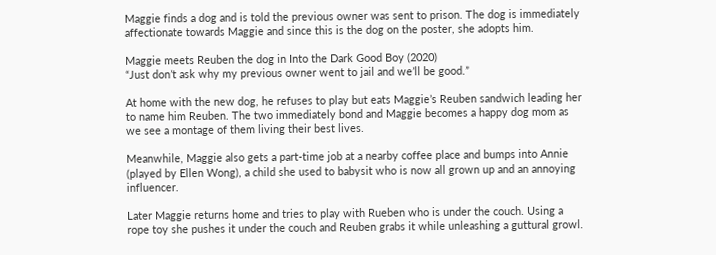Maggie finds a dog and is told the previous owner was sent to prison. The dog is immediately affectionate towards Maggie and since this is the dog on the poster, she adopts him.

Maggie meets Reuben the dog in Into the Dark Good Boy (2020)
“Just don’t ask why my previous owner went to jail and we’ll be good.”

At home with the new dog, he refuses to play but eats Maggie’s Reuben sandwich leading her to name him Reuben. The two immediately bond and Maggie becomes a happy dog mom as we see a montage of them living their best lives.

Meanwhile, Maggie also gets a part-time job at a nearby coffee place and bumps into Annie (played by Ellen Wong), a child she used to babysit who is now all grown up and an annoying influencer.

Later Maggie returns home and tries to play with Rueben who is under the couch. Using a rope toy she pushes it under the couch and Reuben grabs it while unleashing a guttural growl.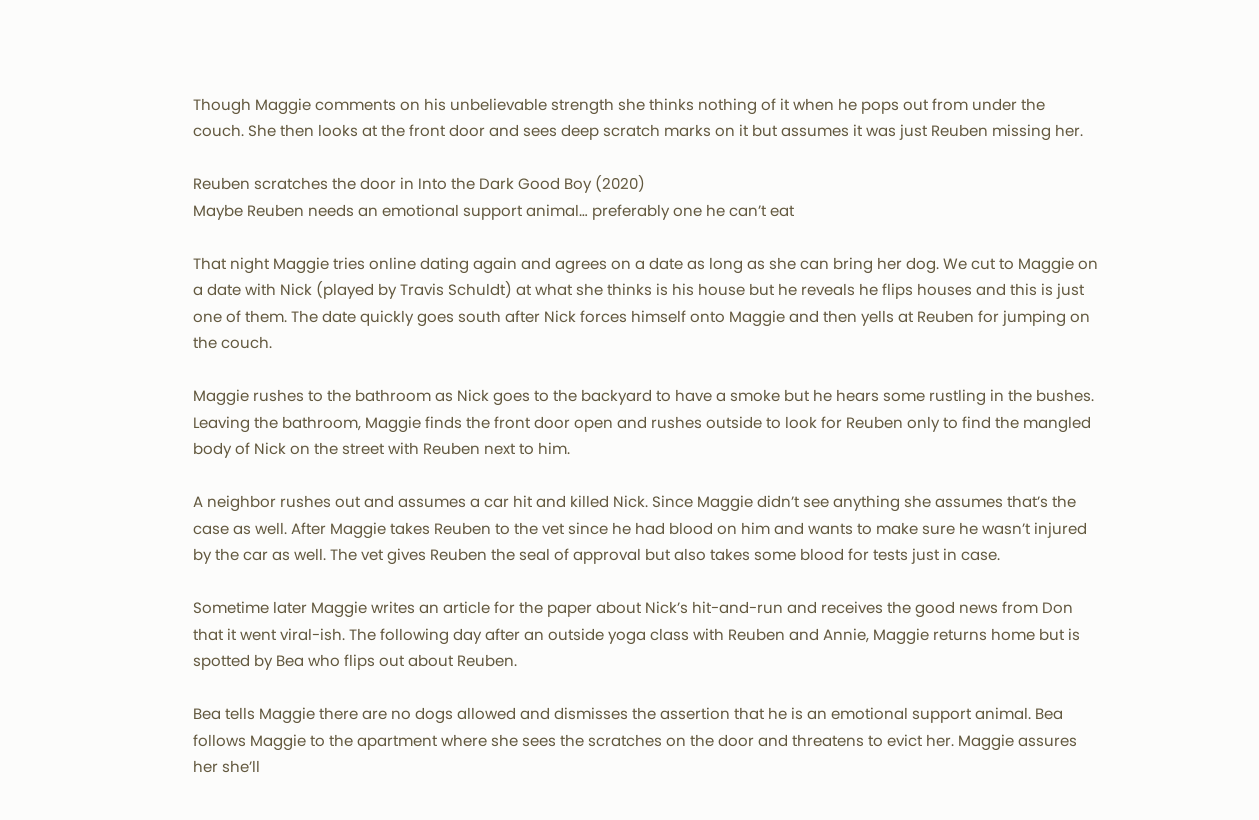Though Maggie comments on his unbelievable strength she thinks nothing of it when he pops out from under the couch. She then looks at the front door and sees deep scratch marks on it but assumes it was just Reuben missing her.

Reuben scratches the door in Into the Dark Good Boy (2020)
Maybe Reuben needs an emotional support animal… preferably one he can’t eat

That night Maggie tries online dating again and agrees on a date as long as she can bring her dog. We cut to Maggie on a date with Nick (played by Travis Schuldt) at what she thinks is his house but he reveals he flips houses and this is just one of them. The date quickly goes south after Nick forces himself onto Maggie and then yells at Reuben for jumping on the couch.

Maggie rushes to the bathroom as Nick goes to the backyard to have a smoke but he hears some rustling in the bushes. Leaving the bathroom, Maggie finds the front door open and rushes outside to look for Reuben only to find the mangled body of Nick on the street with Reuben next to him.

A neighbor rushes out and assumes a car hit and killed Nick. Since Maggie didn’t see anything she assumes that’s the case as well. After Maggie takes Reuben to the vet since he had blood on him and wants to make sure he wasn’t injured by the car as well. The vet gives Reuben the seal of approval but also takes some blood for tests just in case.

Sometime later Maggie writes an article for the paper about Nick’s hit-and-run and receives the good news from Don that it went viral-ish. The following day after an outside yoga class with Reuben and Annie, Maggie returns home but is spotted by Bea who flips out about Reuben.

Bea tells Maggie there are no dogs allowed and dismisses the assertion that he is an emotional support animal. Bea follows Maggie to the apartment where she sees the scratches on the door and threatens to evict her. Maggie assures her she’ll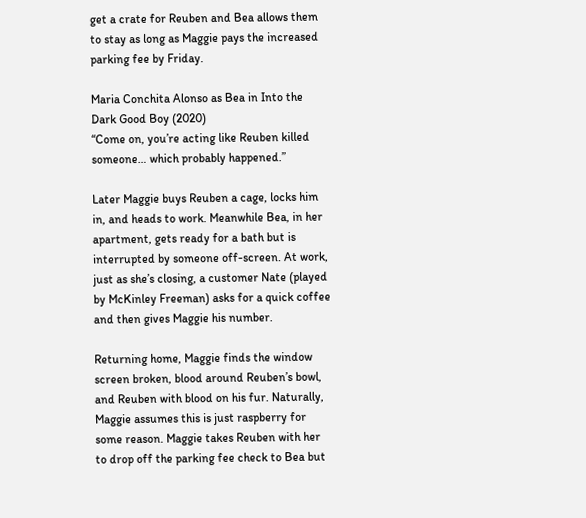get a crate for Reuben and Bea allows them to stay as long as Maggie pays the increased parking fee by Friday.

Maria Conchita Alonso as Bea in Into the Dark Good Boy (2020)
“Come on, you’re acting like Reuben killed someone… which probably happened.”

Later Maggie buys Reuben a cage, locks him in, and heads to work. Meanwhile Bea, in her apartment, gets ready for a bath but is interrupted by someone off-screen. At work, just as she’s closing, a customer Nate (played by McKinley Freeman) asks for a quick coffee and then gives Maggie his number.

Returning home, Maggie finds the window screen broken, blood around Reuben’s bowl, and Reuben with blood on his fur. Naturally, Maggie assumes this is just raspberry for some reason. Maggie takes Reuben with her to drop off the parking fee check to Bea but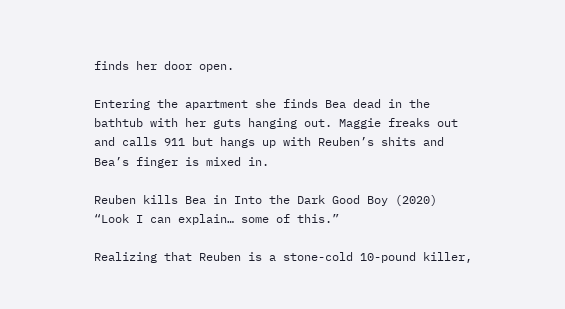finds her door open.

Entering the apartment she finds Bea dead in the bathtub with her guts hanging out. Maggie freaks out and calls 911 but hangs up with Reuben’s shits and Bea’s finger is mixed in.

Reuben kills Bea in Into the Dark Good Boy (2020)
“Look I can explain… some of this.”

Realizing that Reuben is a stone-cold 10-pound killer,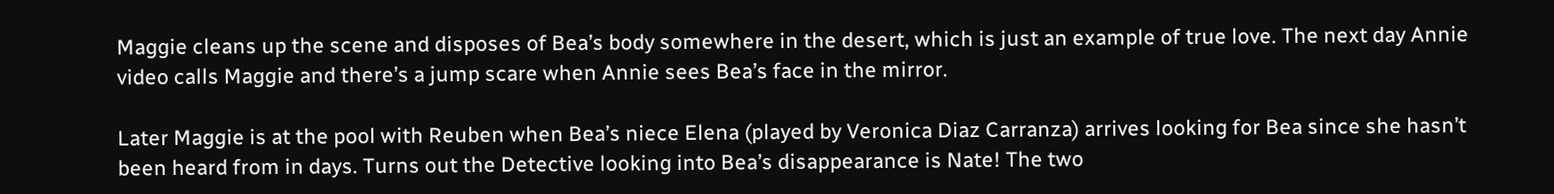Maggie cleans up the scene and disposes of Bea’s body somewhere in the desert, which is just an example of true love. The next day Annie video calls Maggie and there’s a jump scare when Annie sees Bea’s face in the mirror.

Later Maggie is at the pool with Reuben when Bea’s niece Elena (played by Veronica Diaz Carranza) arrives looking for Bea since she hasn’t been heard from in days. Turns out the Detective looking into Bea’s disappearance is Nate! The two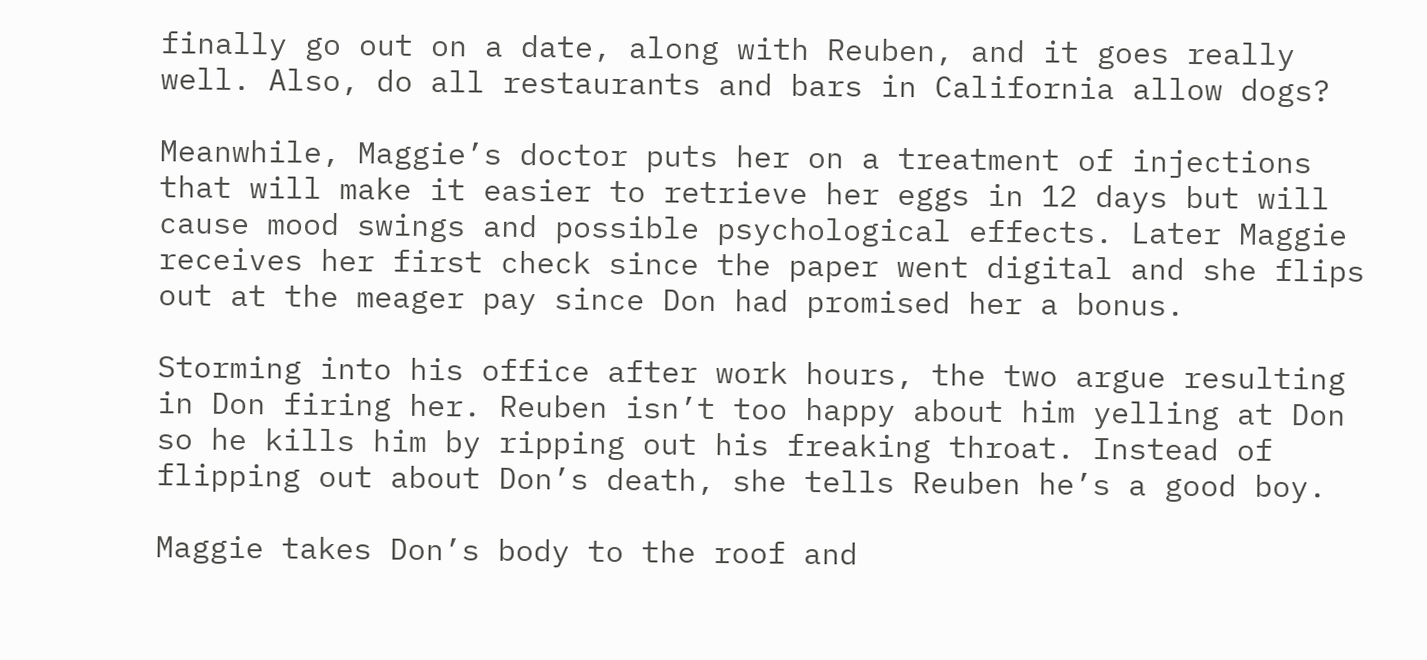finally go out on a date, along with Reuben, and it goes really well. Also, do all restaurants and bars in California allow dogs?

Meanwhile, Maggie’s doctor puts her on a treatment of injections that will make it easier to retrieve her eggs in 12 days but will cause mood swings and possible psychological effects. Later Maggie receives her first check since the paper went digital and she flips out at the meager pay since Don had promised her a bonus.

Storming into his office after work hours, the two argue resulting in Don firing her. Reuben isn’t too happy about him yelling at Don so he kills him by ripping out his freaking throat. Instead of flipping out about Don’s death, she tells Reuben he’s a good boy.

Maggie takes Don’s body to the roof and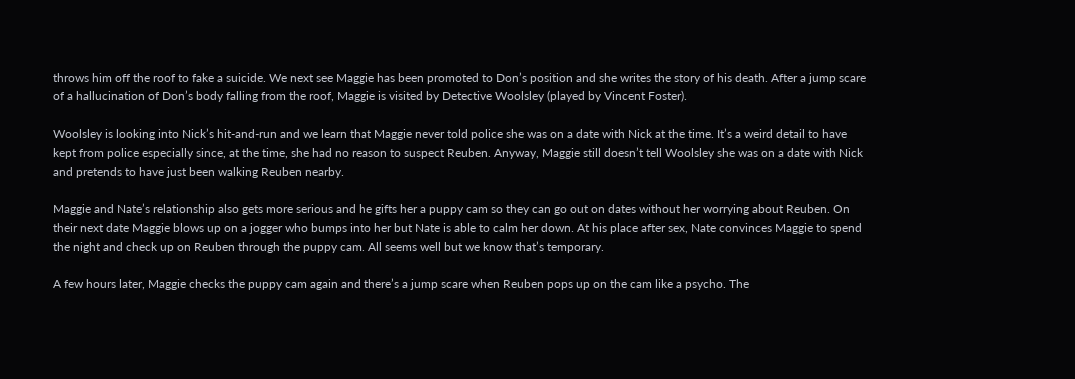throws him off the roof to fake a suicide. We next see Maggie has been promoted to Don’s position and she writes the story of his death. After a jump scare of a hallucination of Don’s body falling from the roof, Maggie is visited by Detective Woolsley (played by Vincent Foster).

Woolsley is looking into Nick’s hit-and-run and we learn that Maggie never told police she was on a date with Nick at the time. It’s a weird detail to have kept from police especially since, at the time, she had no reason to suspect Reuben. Anyway, Maggie still doesn’t tell Woolsley she was on a date with Nick and pretends to have just been walking Reuben nearby.

Maggie and Nate’s relationship also gets more serious and he gifts her a puppy cam so they can go out on dates without her worrying about Reuben. On their next date Maggie blows up on a jogger who bumps into her but Nate is able to calm her down. At his place after sex, Nate convinces Maggie to spend the night and check up on Reuben through the puppy cam. All seems well but we know that’s temporary.

A few hours later, Maggie checks the puppy cam again and there’s a jump scare when Reuben pops up on the cam like a psycho. The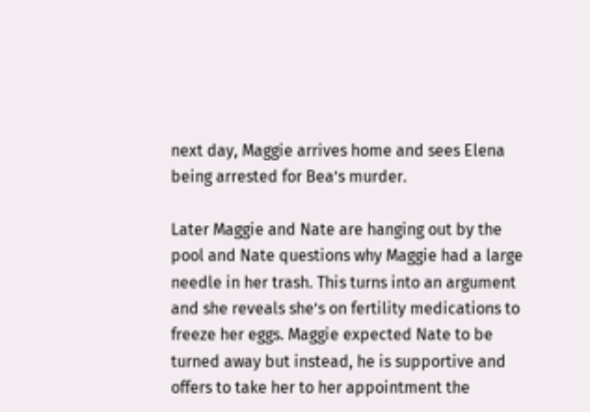next day, Maggie arrives home and sees Elena being arrested for Bea’s murder.

Later Maggie and Nate are hanging out by the pool and Nate questions why Maggie had a large needle in her trash. This turns into an argument and she reveals she’s on fertility medications to freeze her eggs. Maggie expected Nate to be turned away but instead, he is supportive and offers to take her to her appointment the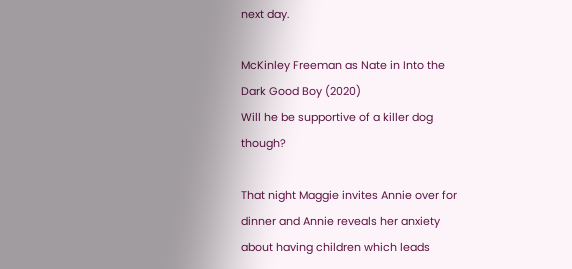next day.

McKinley Freeman as Nate in Into the Dark Good Boy (2020)
Will he be supportive of a killer dog though?

That night Maggie invites Annie over for dinner and Annie reveals her anxiety about having children which leads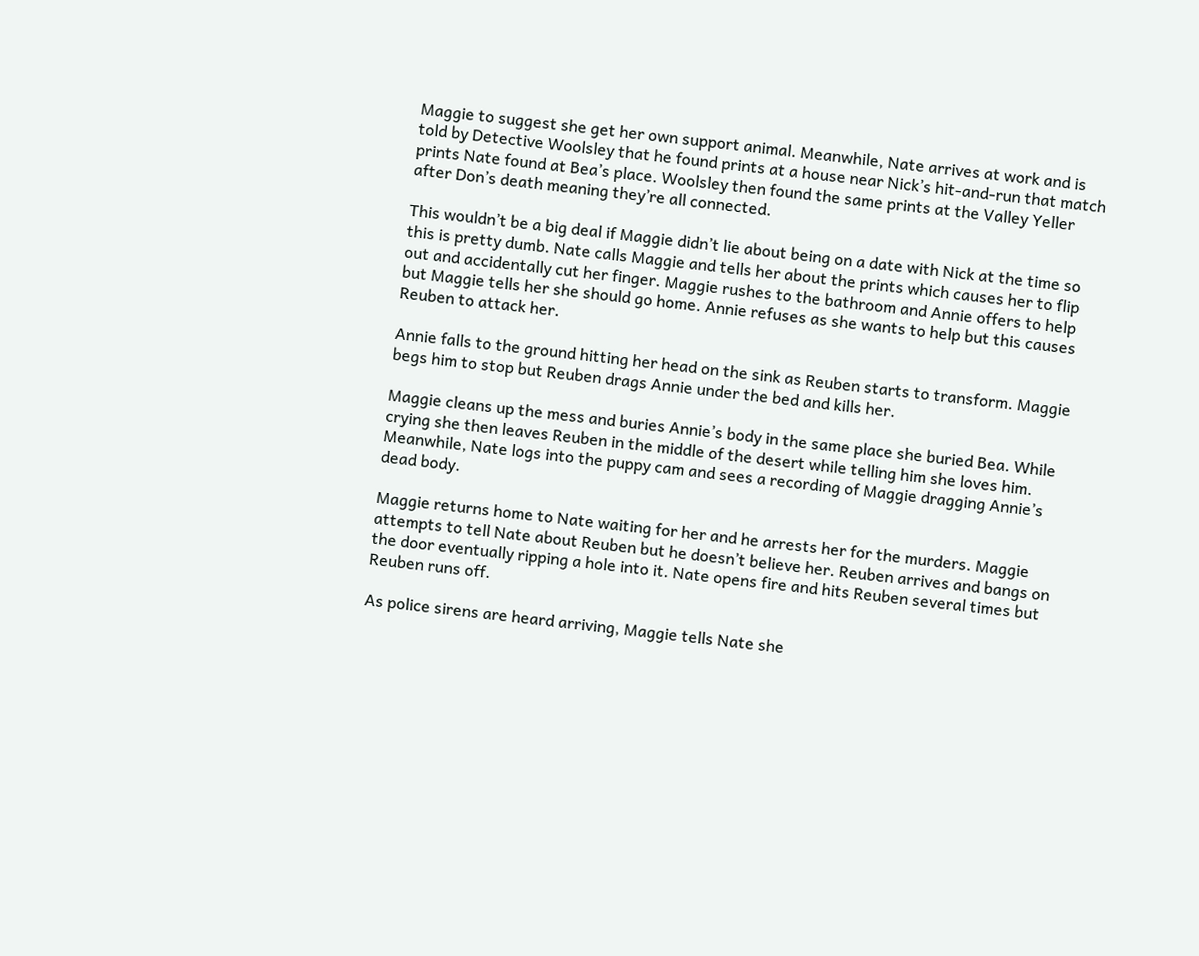Maggie to suggest she get her own support animal. Meanwhile, Nate arrives at work and is told by Detective Woolsley that he found prints at a house near Nick’s hit-and-run that match prints Nate found at Bea’s place. Woolsley then found the same prints at the Valley Yeller after Don’s death meaning they’re all connected.

This wouldn’t be a big deal if Maggie didn’t lie about being on a date with Nick at the time so this is pretty dumb. Nate calls Maggie and tells her about the prints which causes her to flip out and accidentally cut her finger. Maggie rushes to the bathroom and Annie offers to help but Maggie tells her she should go home. Annie refuses as she wants to help but this causes Reuben to attack her.

Annie falls to the ground hitting her head on the sink as Reuben starts to transform. Maggie begs him to stop but Reuben drags Annie under the bed and kills her.

Maggie cleans up the mess and buries Annie’s body in the same place she buried Bea. While crying she then leaves Reuben in the middle of the desert while telling him she loves him. Meanwhile, Nate logs into the puppy cam and sees a recording of Maggie dragging Annie’s dead body.

Maggie returns home to Nate waiting for her and he arrests her for the murders. Maggie attempts to tell Nate about Reuben but he doesn’t believe her. Reuben arrives and bangs on the door eventually ripping a hole into it. Nate opens fire and hits Reuben several times but Reuben runs off.

As police sirens are heard arriving, Maggie tells Nate she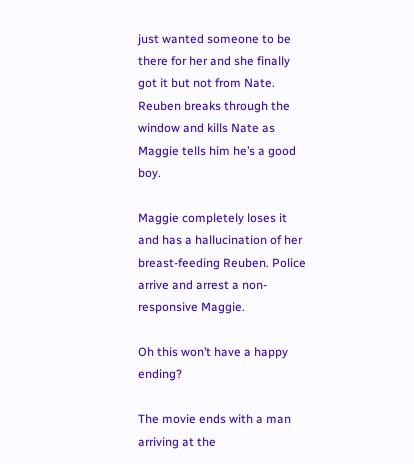just wanted someone to be there for her and she finally got it but not from Nate. Reuben breaks through the window and kills Nate as Maggie tells him he’s a good boy.

Maggie completely loses it and has a hallucination of her breast-feeding Reuben. Police arrive and arrest a non-responsive Maggie.

Oh this won’t have a happy ending?

The movie ends with a man arriving at the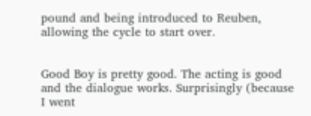pound and being introduced to Reuben, allowing the cycle to start over.


Good Boy is pretty good. The acting is good and the dialogue works. Surprisingly (because I went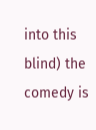into this blind) the comedy is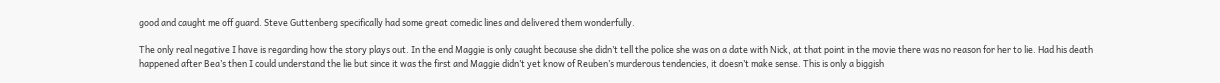good and caught me off guard. Steve Guttenberg specifically had some great comedic lines and delivered them wonderfully.

The only real negative I have is regarding how the story plays out. In the end Maggie is only caught because she didn’t tell the police she was on a date with Nick, at that point in the movie there was no reason for her to lie. Had his death happened after Bea’s then I could understand the lie but since it was the first and Maggie didn’t yet know of Reuben’s murderous tendencies, it doesn’t make sense. This is only a biggish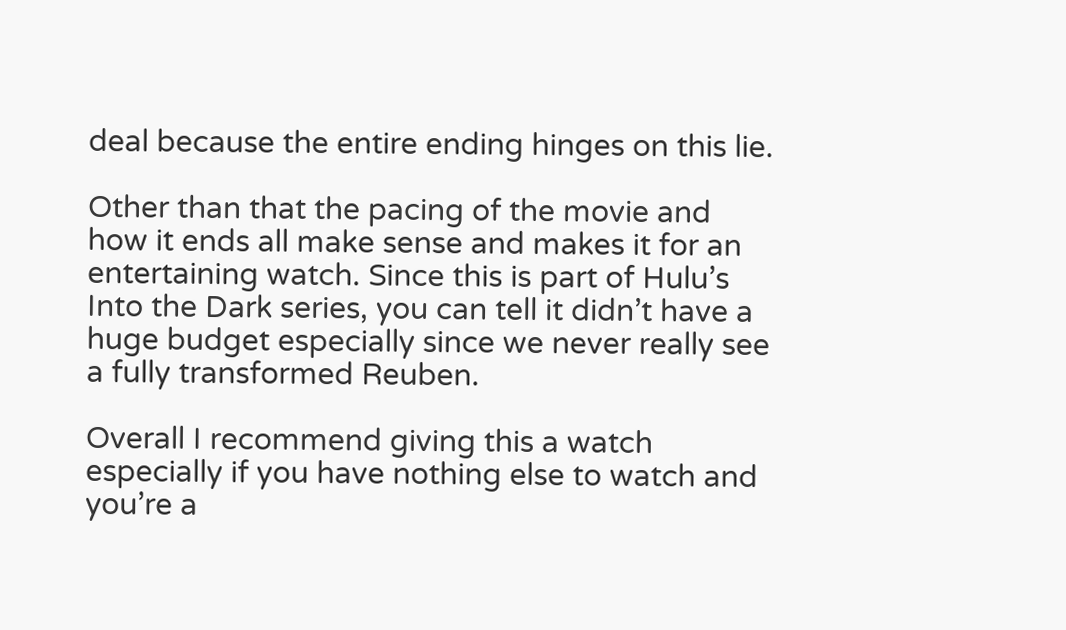deal because the entire ending hinges on this lie.

Other than that the pacing of the movie and how it ends all make sense and makes it for an entertaining watch. Since this is part of Hulu’s Into the Dark series, you can tell it didn’t have a huge budget especially since we never really see a fully transformed Reuben.

Overall I recommend giving this a watch especially if you have nothing else to watch and you’re a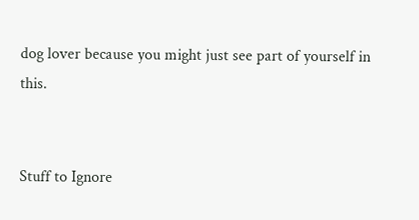dog lover because you might just see part of yourself in this.


Stuff to Ignore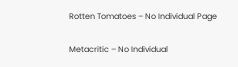Rotten Tomatoes – No Individual Page

Metacritic – No Individual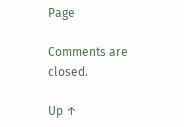Page

Comments are closed.

Up ↑